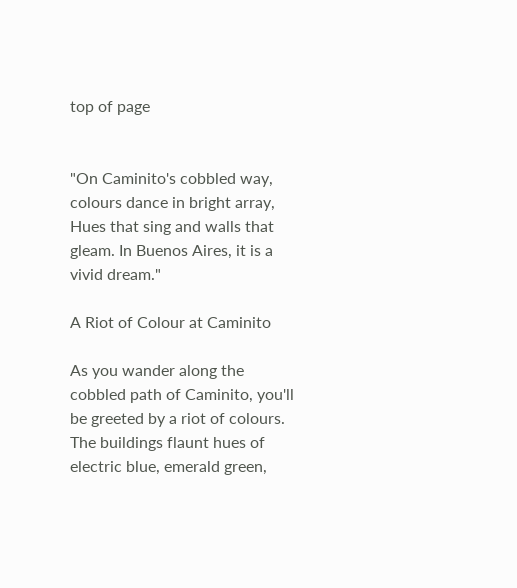top of page


"On Caminito's cobbled way, colours dance in bright array, Hues that sing and walls that gleam. In Buenos Aires, it is a vivid dream."

A Riot of Colour at Caminito

As you wander along the cobbled path of Caminito, you'll be greeted by a riot of colours. The buildings flaunt hues of electric blue, emerald green,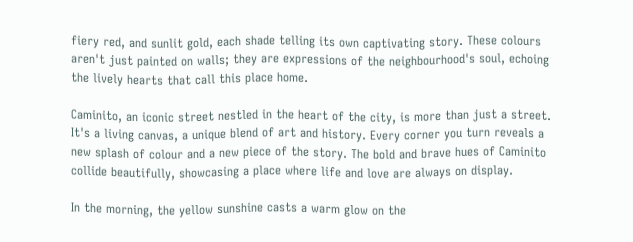fiery red, and sunlit gold, each shade telling its own captivating story. These colours aren't just painted on walls; they are expressions of the neighbourhood's soul, echoing the lively hearts that call this place home.

Caminito, an iconic street nestled in the heart of the city, is more than just a street. It's a living canvas, a unique blend of art and history. Every corner you turn reveals a new splash of colour and a new piece of the story. The bold and brave hues of Caminito collide beautifully, showcasing a place where life and love are always on display.

In the morning, the yellow sunshine casts a warm glow on the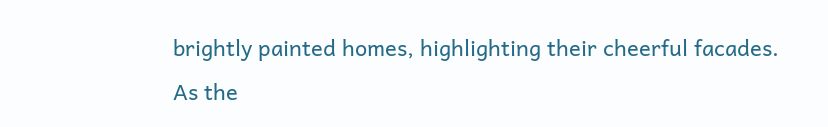brightly painted homes, highlighting their cheerful facades. As the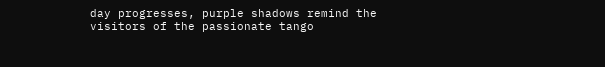day progresses, purple shadows remind the visitors of the passionate tango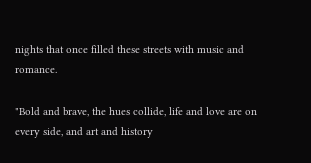nights that once filled these streets with music and romance.

"Bold and brave, the hues collide, life and love are on every side, and art and history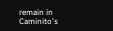remain in Caminito's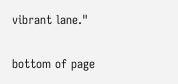vibrant lane."

bottom of page